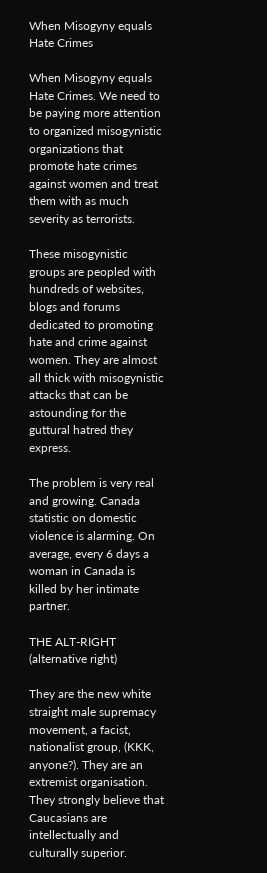When Misogyny equals Hate Crimes

When Misogyny equals Hate Crimes. We need to be paying more attention to organized misogynistic organizations that promote hate crimes against women and treat them with as much severity as terrorists.

These misogynistic groups are peopled with hundreds of websites, blogs and forums dedicated to promoting hate and crime against women. They are almost all thick with misogynistic attacks that can be astounding for the guttural hatred they express.

The problem is very real and growing. Canada statistic on domestic violence is alarming. On average, every 6 days a woman in Canada is killed by her intimate partner.

THE ALT-RIGHT (alternative right)

They are the new white straight male supremacy movement, a facist, nationalist group, (KKK, anyone?). They are an extremist organisation. They strongly believe that Caucasians are intellectually and culturally superior.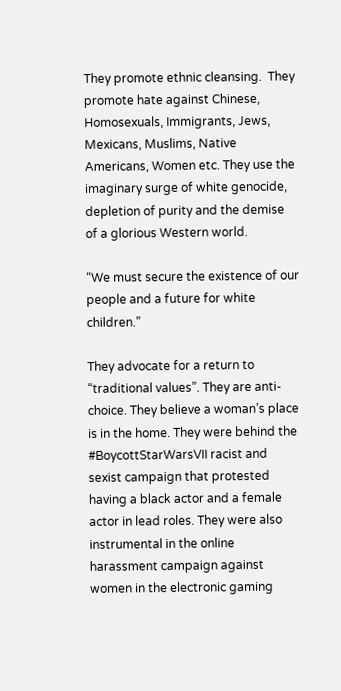They promote ethnic cleansing.  They promote hate against Chinese, Homosexuals, Immigrants, Jews, Mexicans, Muslims, Native Americans, Women etc. They use the imaginary surge of white genocide, depletion of purity and the demise of a glorious Western world.

“We must secure the existence of our people and a future for white children.”

They advocate for a return to “traditional values”. They are anti-choice. They believe a woman’s place is in the home. They were behind the #BoycottStarWarsVII racist and sexist campaign that protested having a black actor and a female actor in lead roles. They were also instrumental in the online harassment campaign against women in the electronic gaming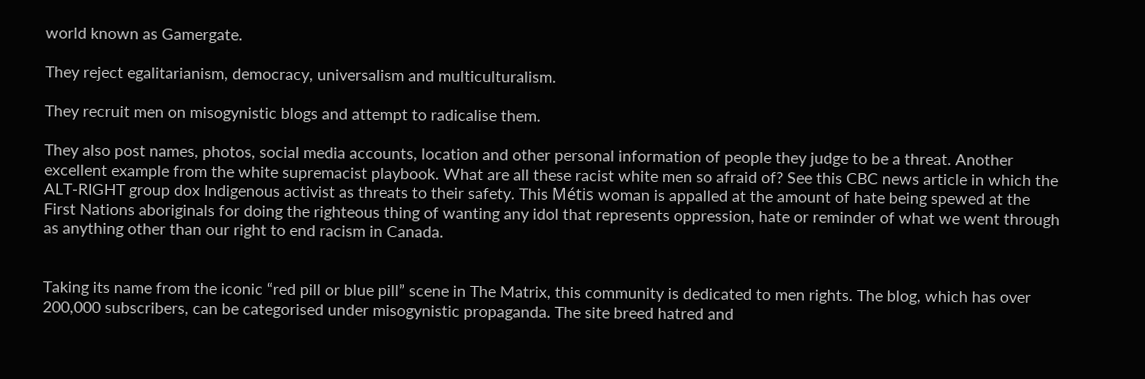world known as Gamergate.

They reject egalitarianism, democracy, universalism and multiculturalism.

They recruit men on misogynistic blogs and attempt to radicalise them.

They also post names, photos, social media accounts, location and other personal information of people they judge to be a threat. Another excellent example from the white supremacist playbook. What are all these racist white men so afraid of? See this CBC news article in which the ALT-RIGHT group dox Indigenous activist as threats to their safety. This Métis woman is appalled at the amount of hate being spewed at the First Nations aboriginals for doing the righteous thing of wanting any idol that represents oppression, hate or reminder of what we went through as anything other than our right to end racism in Canada.


Taking its name from the iconic “red pill or blue pill” scene in The Matrix, this community is dedicated to men rights. The blog, which has over 200,000 subscribers, can be categorised under misogynistic propaganda. The site breed hatred and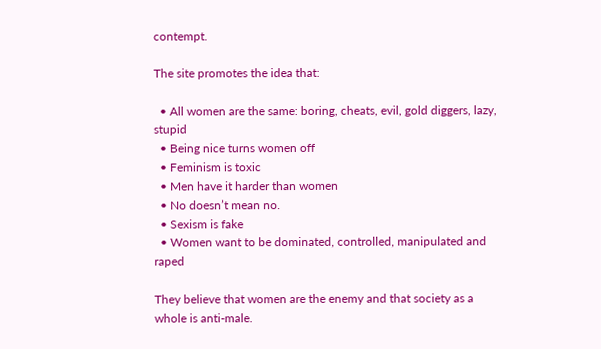contempt.

The site promotes the idea that:

  • All women are the same: boring, cheats, evil, gold diggers, lazy, stupid
  • Being nice turns women off
  • Feminism is toxic
  • Men have it harder than women
  • No doesn’t mean no.
  • Sexism is fake
  • Women want to be dominated, controlled, manipulated and raped

They believe that women are the enemy and that society as a whole is anti-male.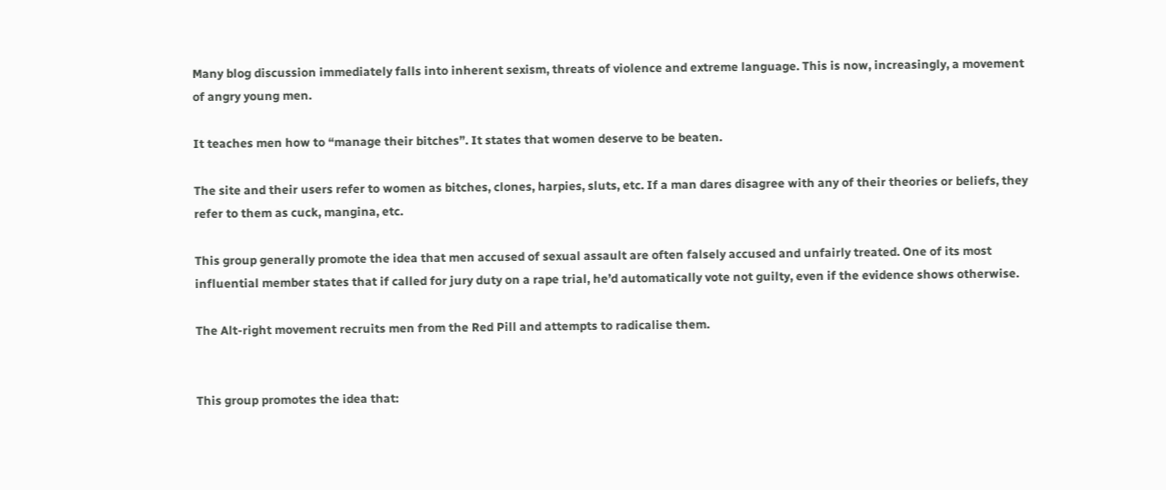Many blog discussion immediately falls into inherent sexism, threats of violence and extreme language. This is now, increasingly, a movement of angry young men.

It teaches men how to “manage their bitches”. It states that women deserve to be beaten.

The site and their users refer to women as bitches, clones, harpies, sluts, etc. If a man dares disagree with any of their theories or beliefs, they refer to them as cuck, mangina, etc.

This group generally promote the idea that men accused of sexual assault are often falsely accused and unfairly treated. One of its most influential member states that if called for jury duty on a rape trial, he’d automatically vote not guilty, even if the evidence shows otherwise.

The Alt-right movement recruits men from the Red Pill and attempts to radicalise them.


This group promotes the idea that: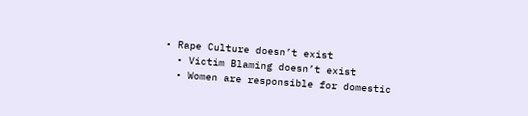• Rape Culture doesn’t exist
  • Victim Blaming doesn’t exist
  • Women are responsible for domestic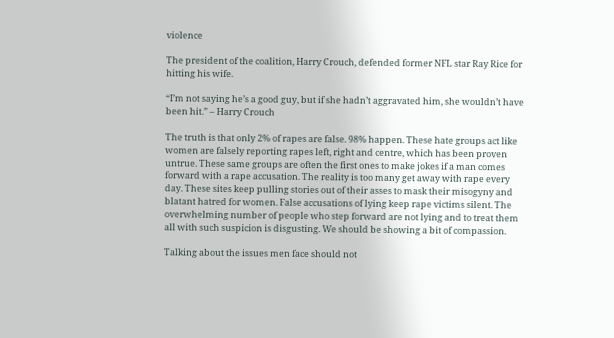violence

The president of the coalition, Harry Crouch, defended former NFL star Ray Rice for hitting his wife.

“I’m not saying he’s a good guy, but if she hadn’t aggravated him, she wouldn’t have been hit.” – Harry Crouch

The truth is that only 2% of rapes are false. 98% happen. These hate groups act like women are falsely reporting rapes left, right and centre, which has been proven untrue. These same groups are often the first ones to make jokes if a man comes forward with a rape accusation. The reality is too many get away with rape every day. These sites keep pulling stories out of their asses to mask their misogyny and blatant hatred for women. False accusations of lying keep rape victims silent. The overwhelming number of people who step forward are not lying and to treat them all with such suspicion is disgusting. We should be showing a bit of compassion.

Talking about the issues men face should not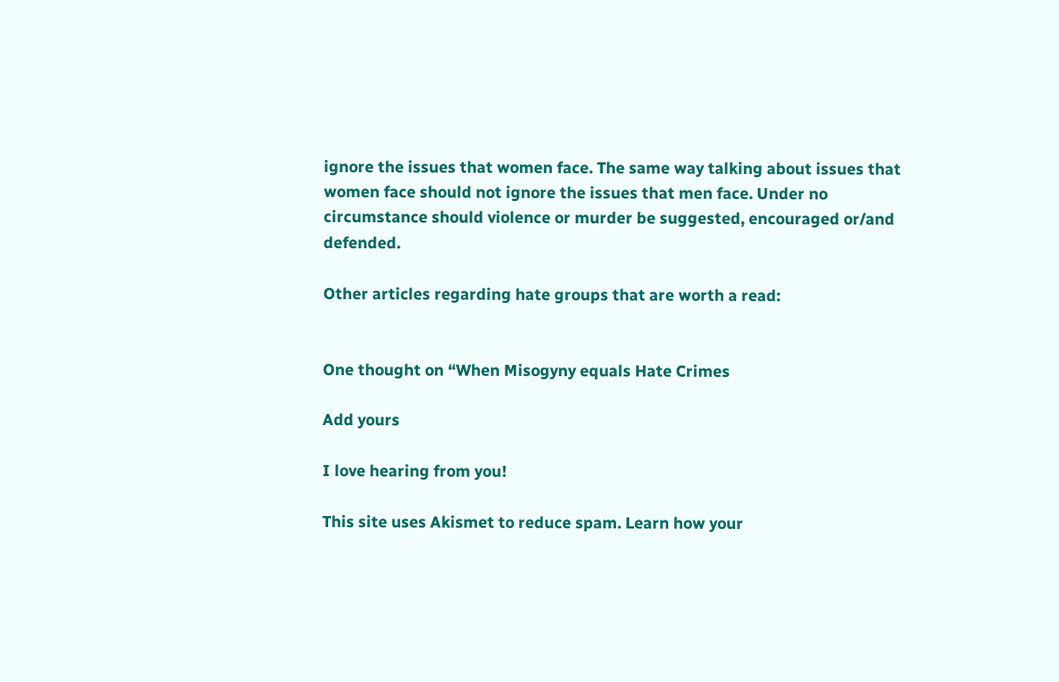ignore the issues that women face. The same way talking about issues that women face should not ignore the issues that men face. Under no circumstance should violence or murder be suggested, encouraged or/and defended.

Other articles regarding hate groups that are worth a read:


One thought on “When Misogyny equals Hate Crimes

Add yours

I love hearing from you!

This site uses Akismet to reduce spam. Learn how your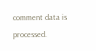comment data is processed.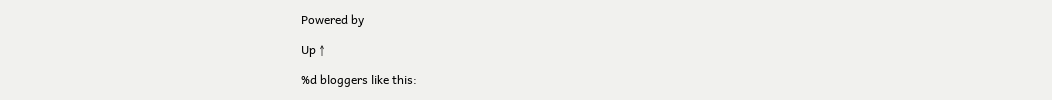Powered by

Up ↑

%d bloggers like this: